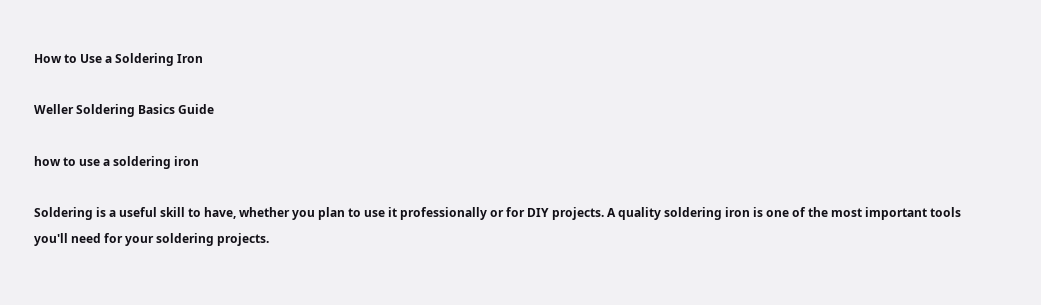How to Use a Soldering Iron

Weller Soldering Basics Guide

how to use a soldering iron

Soldering is a useful skill to have, whether you plan to use it professionally or for DIY projects. A quality soldering iron is one of the most important tools you'll need for your soldering projects.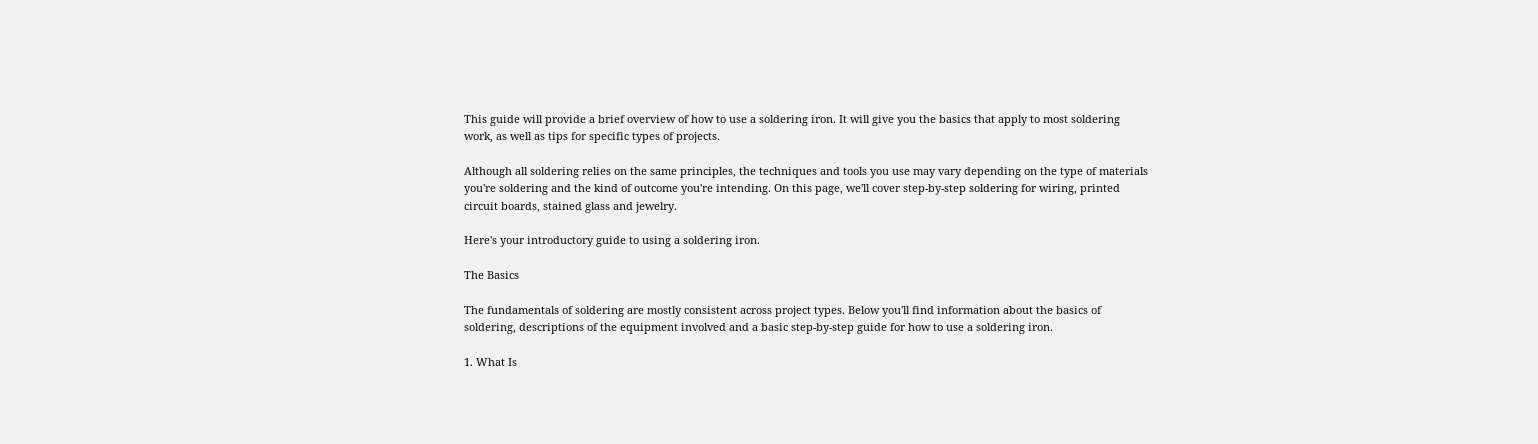This guide will provide a brief overview of how to use a soldering iron. It will give you the basics that apply to most soldering work, as well as tips for specific types of projects.

Although all soldering relies on the same principles, the techniques and tools you use may vary depending on the type of materials you're soldering and the kind of outcome you're intending. On this page, we'll cover step-by-step soldering for wiring, printed circuit boards, stained glass and jewelry.

Here's your introductory guide to using a soldering iron.

The Basics

The fundamentals of soldering are mostly consistent across project types. Below you'll find information about the basics of soldering, descriptions of the equipment involved and a basic step-by-step guide for how to use a soldering iron.

1. What Is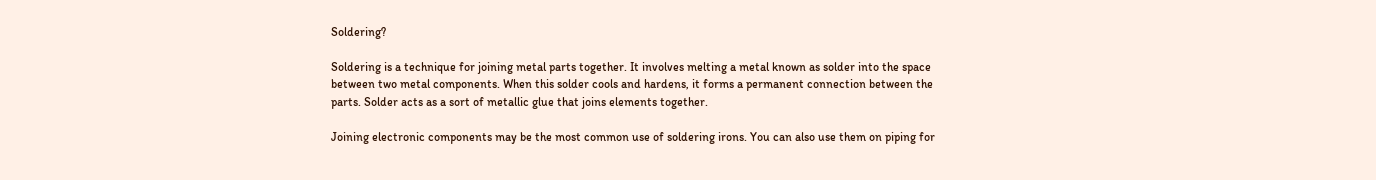Soldering?

Soldering is a technique for joining metal parts together. It involves melting a metal known as solder into the space between two metal components. When this solder cools and hardens, it forms a permanent connection between the parts. Solder acts as a sort of metallic glue that joins elements together.

Joining electronic components may be the most common use of soldering irons. You can also use them on piping for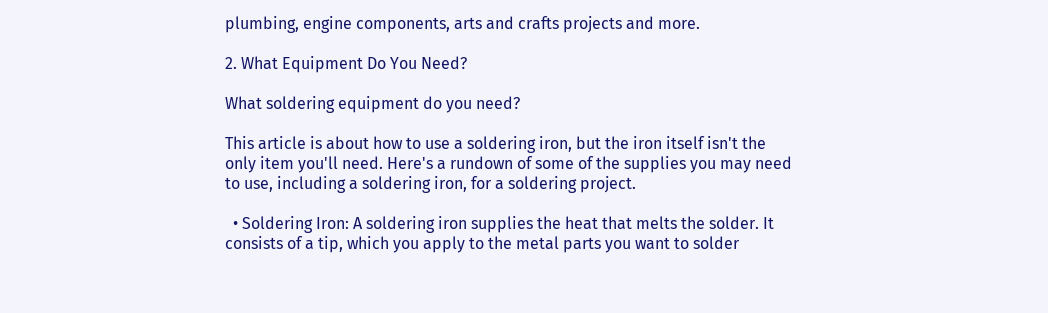plumbing, engine components, arts and crafts projects and more.

2. What Equipment Do You Need?

What soldering equipment do you need?

This article is about how to use a soldering iron, but the iron itself isn't the only item you'll need. Here's a rundown of some of the supplies you may need to use, including a soldering iron, for a soldering project.

  • Soldering Iron: A soldering iron supplies the heat that melts the solder. It consists of a tip, which you apply to the metal parts you want to solder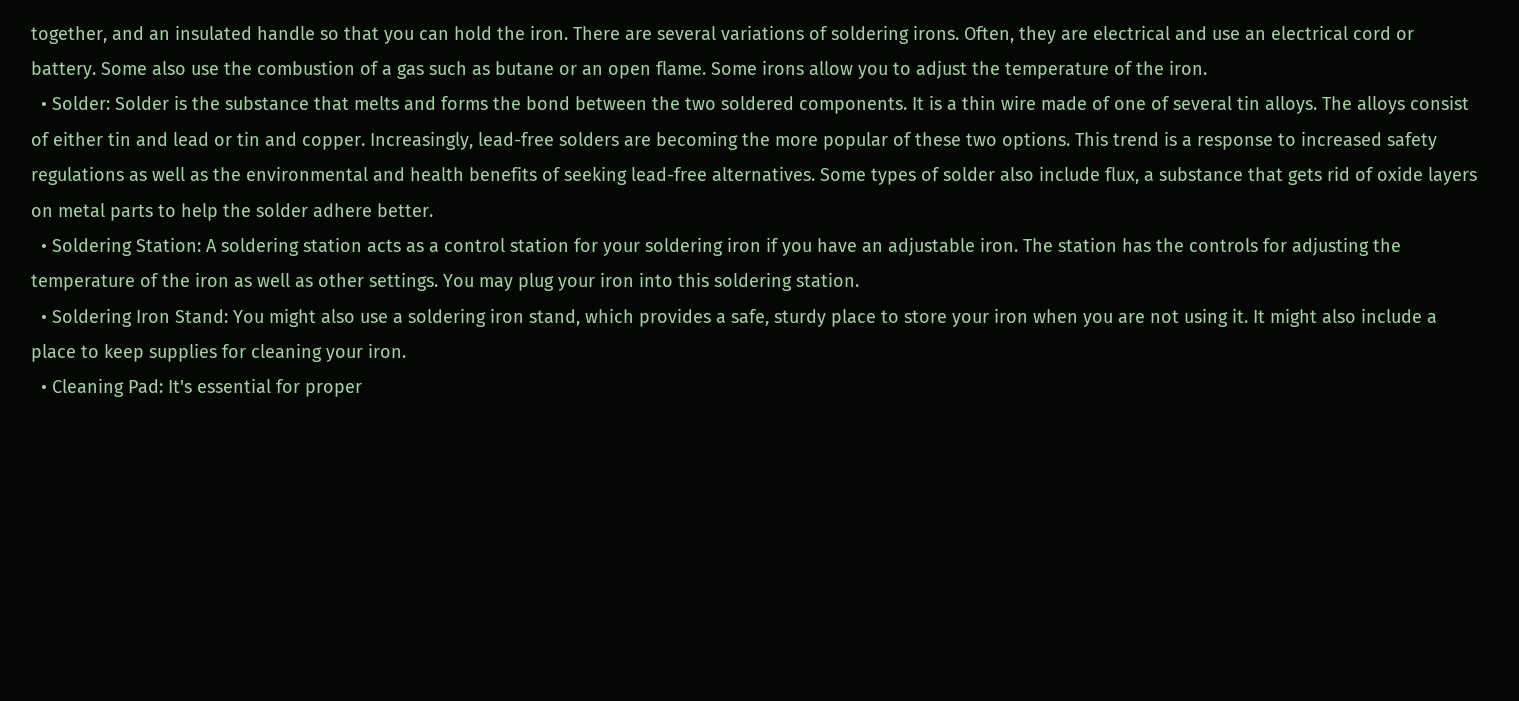together, and an insulated handle so that you can hold the iron. There are several variations of soldering irons. Often, they are electrical and use an electrical cord or battery. Some also use the combustion of a gas such as butane or an open flame. Some irons allow you to adjust the temperature of the iron.
  • Solder: Solder is the substance that melts and forms the bond between the two soldered components. It is a thin wire made of one of several tin alloys. The alloys consist of either tin and lead or tin and copper. Increasingly, lead-free solders are becoming the more popular of these two options. This trend is a response to increased safety regulations as well as the environmental and health benefits of seeking lead-free alternatives. Some types of solder also include flux, a substance that gets rid of oxide layers on metal parts to help the solder adhere better.
  • Soldering Station: A soldering station acts as a control station for your soldering iron if you have an adjustable iron. The station has the controls for adjusting the temperature of the iron as well as other settings. You may plug your iron into this soldering station.
  • Soldering Iron Stand: You might also use a soldering iron stand, which provides a safe, sturdy place to store your iron when you are not using it. It might also include a place to keep supplies for cleaning your iron.
  • Cleaning Pad: It's essential for proper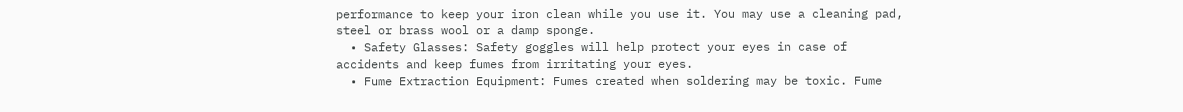performance to keep your iron clean while you use it. You may use a cleaning pad, steel or brass wool or a damp sponge.
  • Safety Glasses: Safety goggles will help protect your eyes in case of accidents and keep fumes from irritating your eyes.
  • Fume Extraction Equipment: Fumes created when soldering may be toxic. Fume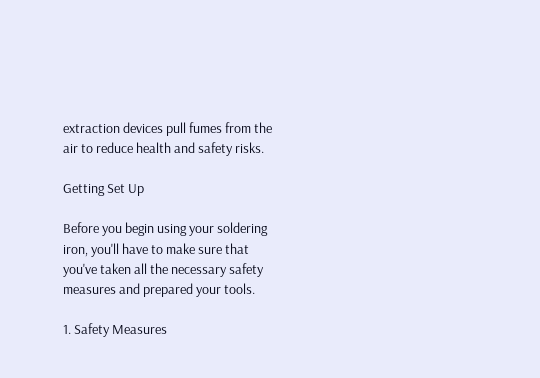extraction devices pull fumes from the air to reduce health and safety risks.

Getting Set Up

Before you begin using your soldering iron, you'll have to make sure that you've taken all the necessary safety measures and prepared your tools.

1. Safety Measures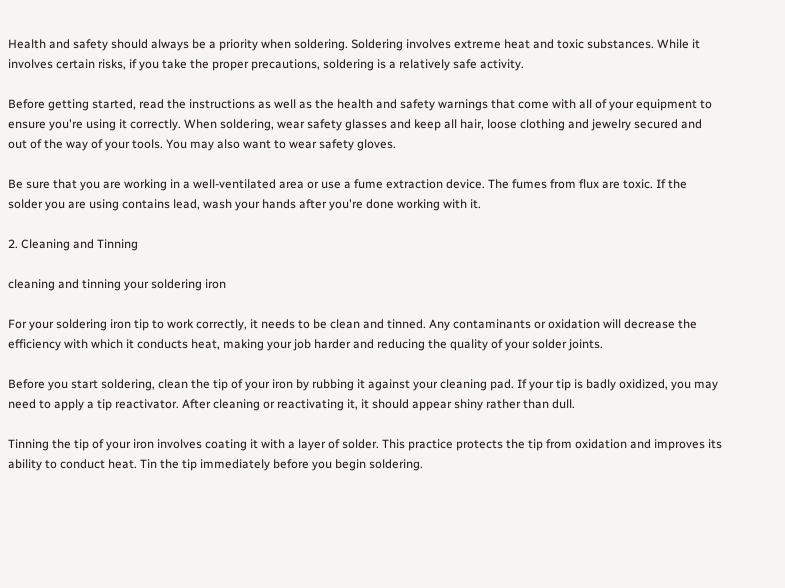Health and safety should always be a priority when soldering. Soldering involves extreme heat and toxic substances. While it involves certain risks, if you take the proper precautions, soldering is a relatively safe activity.

Before getting started, read the instructions as well as the health and safety warnings that come with all of your equipment to ensure you're using it correctly. When soldering, wear safety glasses and keep all hair, loose clothing and jewelry secured and out of the way of your tools. You may also want to wear safety gloves.

Be sure that you are working in a well-ventilated area or use a fume extraction device. The fumes from flux are toxic. If the solder you are using contains lead, wash your hands after you're done working with it.

2. Cleaning and Tinning

cleaning and tinning your soldering iron

For your soldering iron tip to work correctly, it needs to be clean and tinned. Any contaminants or oxidation will decrease the efficiency with which it conducts heat, making your job harder and reducing the quality of your solder joints.

Before you start soldering, clean the tip of your iron by rubbing it against your cleaning pad. If your tip is badly oxidized, you may need to apply a tip reactivator. After cleaning or reactivating it, it should appear shiny rather than dull.

Tinning the tip of your iron involves coating it with a layer of solder. This practice protects the tip from oxidation and improves its ability to conduct heat. Tin the tip immediately before you begin soldering.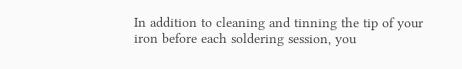In addition to cleaning and tinning the tip of your iron before each soldering session, you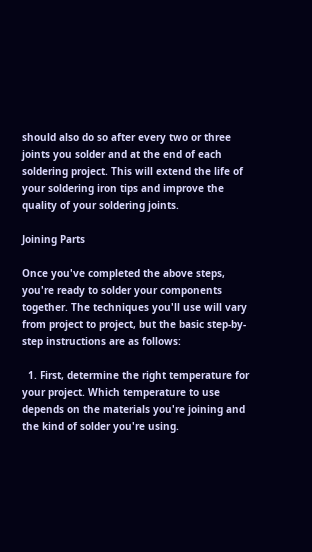should also do so after every two or three joints you solder and at the end of each soldering project. This will extend the life of your soldering iron tips and improve the quality of your soldering joints.

Joining Parts

Once you've completed the above steps, you're ready to solder your components together. The techniques you'll use will vary from project to project, but the basic step-by-step instructions are as follows:

  1. First, determine the right temperature for your project. Which temperature to use depends on the materials you're joining and the kind of solder you're using.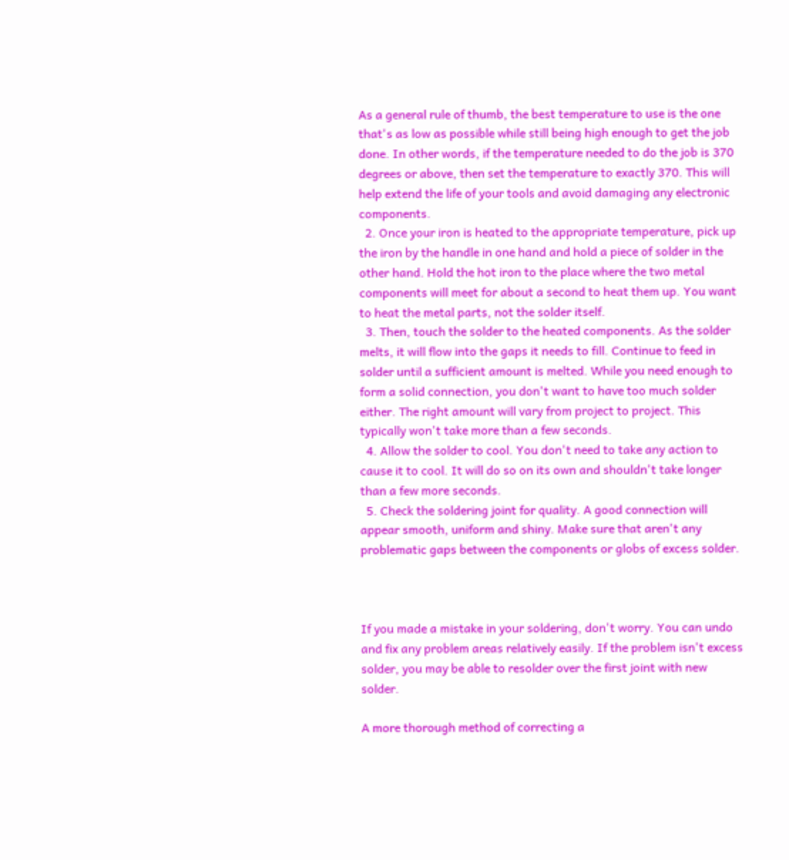As a general rule of thumb, the best temperature to use is the one that's as low as possible while still being high enough to get the job done. In other words, if the temperature needed to do the job is 370 degrees or above, then set the temperature to exactly 370. This will help extend the life of your tools and avoid damaging any electronic components.
  2. Once your iron is heated to the appropriate temperature, pick up the iron by the handle in one hand and hold a piece of solder in the other hand. Hold the hot iron to the place where the two metal components will meet for about a second to heat them up. You want to heat the metal parts, not the solder itself.
  3. Then, touch the solder to the heated components. As the solder melts, it will flow into the gaps it needs to fill. Continue to feed in solder until a sufficient amount is melted. While you need enough to form a solid connection, you don't want to have too much solder either. The right amount will vary from project to project. This typically won't take more than a few seconds.
  4. Allow the solder to cool. You don't need to take any action to cause it to cool. It will do so on its own and shouldn't take longer than a few more seconds.
  5. Check the soldering joint for quality. A good connection will appear smooth, uniform and shiny. Make sure that aren't any problematic gaps between the components or globs of excess solder.



If you made a mistake in your soldering, don't worry. You can undo and fix any problem areas relatively easily. If the problem isn't excess solder, you may be able to resolder over the first joint with new solder.

A more thorough method of correcting a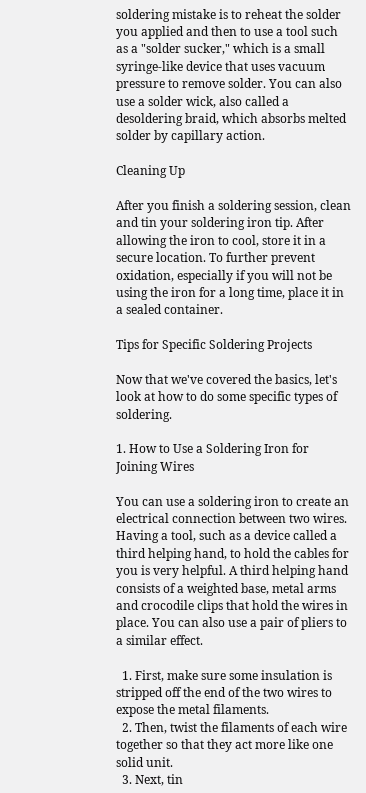soldering mistake is to reheat the solder you applied and then to use a tool such as a "solder sucker," which is a small syringe-like device that uses vacuum pressure to remove solder. You can also use a solder wick, also called a desoldering braid, which absorbs melted solder by capillary action.

Cleaning Up

After you finish a soldering session, clean and tin your soldering iron tip. After allowing the iron to cool, store it in a secure location. To further prevent oxidation, especially if you will not be using the iron for a long time, place it in a sealed container.

Tips for Specific Soldering Projects

Now that we've covered the basics, let's look at how to do some specific types of soldering.

1. How to Use a Soldering Iron for Joining Wires

You can use a soldering iron to create an electrical connection between two wires. Having a tool, such as a device called a third helping hand, to hold the cables for you is very helpful. A third helping hand consists of a weighted base, metal arms and crocodile clips that hold the wires in place. You can also use a pair of pliers to a similar effect.

  1. First, make sure some insulation is stripped off the end of the two wires to expose the metal filaments.
  2. Then, twist the filaments of each wire together so that they act more like one solid unit.
  3. Next, tin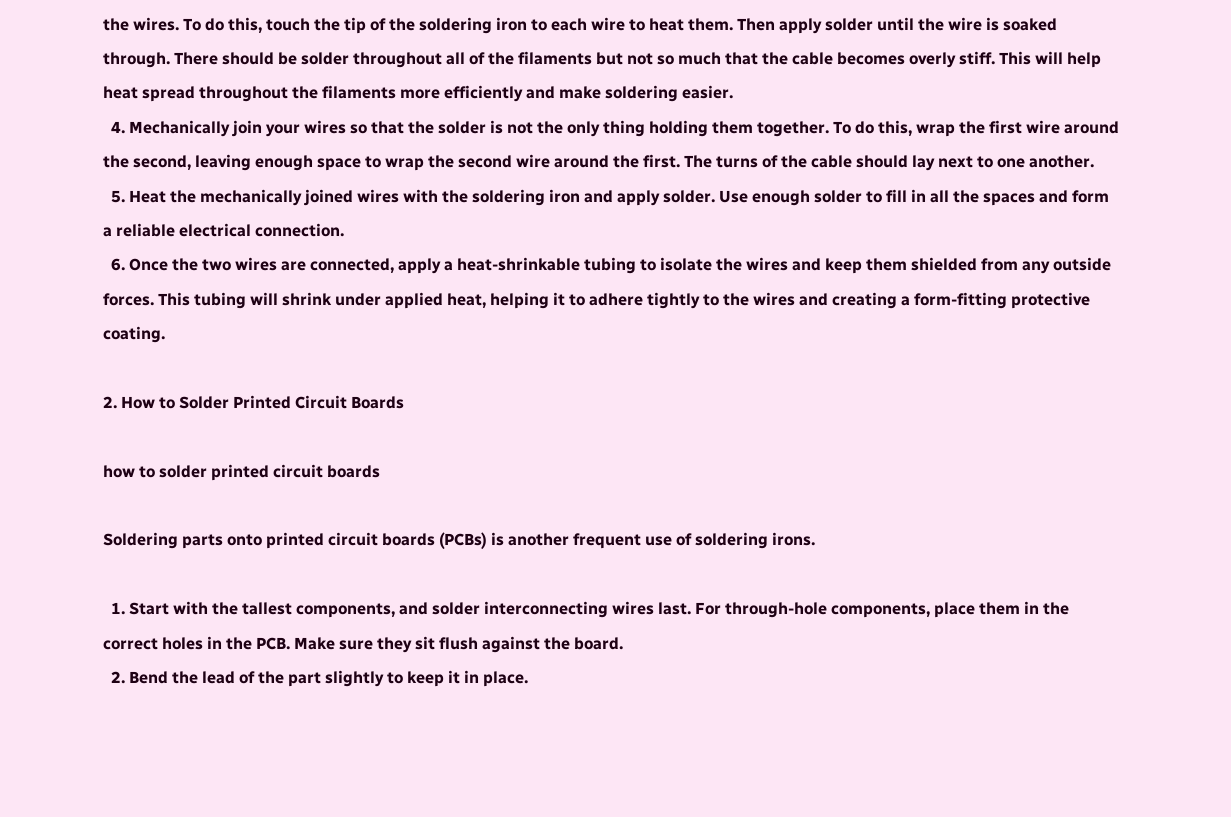the wires. To do this, touch the tip of the soldering iron to each wire to heat them. Then apply solder until the wire is soaked through. There should be solder throughout all of the filaments but not so much that the cable becomes overly stiff. This will help heat spread throughout the filaments more efficiently and make soldering easier.
  4. Mechanically join your wires so that the solder is not the only thing holding them together. To do this, wrap the first wire around the second, leaving enough space to wrap the second wire around the first. The turns of the cable should lay next to one another.
  5. Heat the mechanically joined wires with the soldering iron and apply solder. Use enough solder to fill in all the spaces and form a reliable electrical connection.
  6. Once the two wires are connected, apply a heat-shrinkable tubing to isolate the wires and keep them shielded from any outside forces. This tubing will shrink under applied heat, helping it to adhere tightly to the wires and creating a form-fitting protective coating.

2. How to Solder Printed Circuit Boards

how to solder printed circuit boards

Soldering parts onto printed circuit boards (PCBs) is another frequent use of soldering irons.

  1. Start with the tallest components, and solder interconnecting wires last. For through-hole components, place them in the correct holes in the PCB. Make sure they sit flush against the board.
  2. Bend the lead of the part slightly to keep it in place.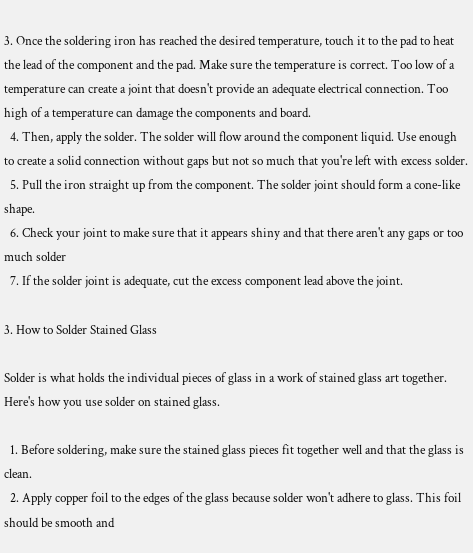3. Once the soldering iron has reached the desired temperature, touch it to the pad to heat the lead of the component and the pad. Make sure the temperature is correct. Too low of a temperature can create a joint that doesn't provide an adequate electrical connection. Too high of a temperature can damage the components and board.
  4. Then, apply the solder. The solder will flow around the component liquid. Use enough to create a solid connection without gaps but not so much that you're left with excess solder.
  5. Pull the iron straight up from the component. The solder joint should form a cone-like shape.
  6. Check your joint to make sure that it appears shiny and that there aren't any gaps or too much solder
  7. If the solder joint is adequate, cut the excess component lead above the joint.

3. How to Solder Stained Glass

Solder is what holds the individual pieces of glass in a work of stained glass art together. Here's how you use solder on stained glass.

  1. Before soldering, make sure the stained glass pieces fit together well and that the glass is clean.
  2. Apply copper foil to the edges of the glass because solder won't adhere to glass. This foil should be smooth and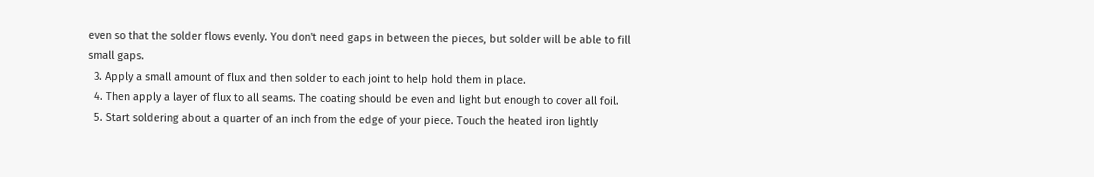even so that the solder flows evenly. You don't need gaps in between the pieces, but solder will be able to fill small gaps.
  3. Apply a small amount of flux and then solder to each joint to help hold them in place.
  4. Then apply a layer of flux to all seams. The coating should be even and light but enough to cover all foil.
  5. Start soldering about a quarter of an inch from the edge of your piece. Touch the heated iron lightly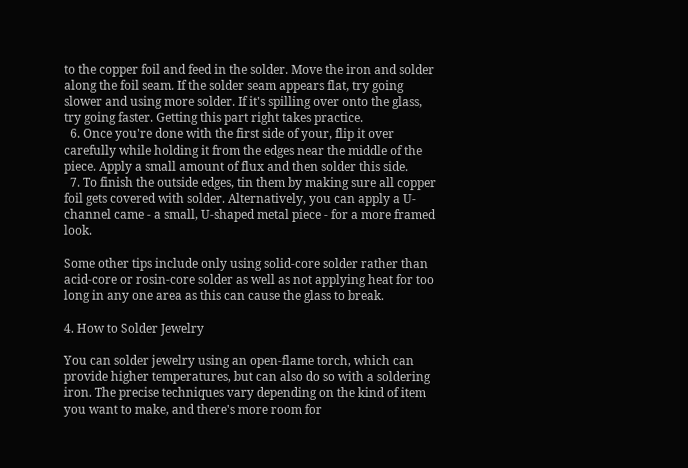to the copper foil and feed in the solder. Move the iron and solder along the foil seam. If the solder seam appears flat, try going slower and using more solder. If it's spilling over onto the glass, try going faster. Getting this part right takes practice.
  6. Once you're done with the first side of your, flip it over carefully while holding it from the edges near the middle of the piece. Apply a small amount of flux and then solder this side.
  7. To finish the outside edges, tin them by making sure all copper foil gets covered with solder. Alternatively, you can apply a U-channel came - a small, U-shaped metal piece - for a more framed look.

Some other tips include only using solid-core solder rather than acid-core or rosin-core solder as well as not applying heat for too long in any one area as this can cause the glass to break.

4. How to Solder Jewelry

You can solder jewelry using an open-flame torch, which can provide higher temperatures, but can also do so with a soldering iron. The precise techniques vary depending on the kind of item you want to make, and there's more room for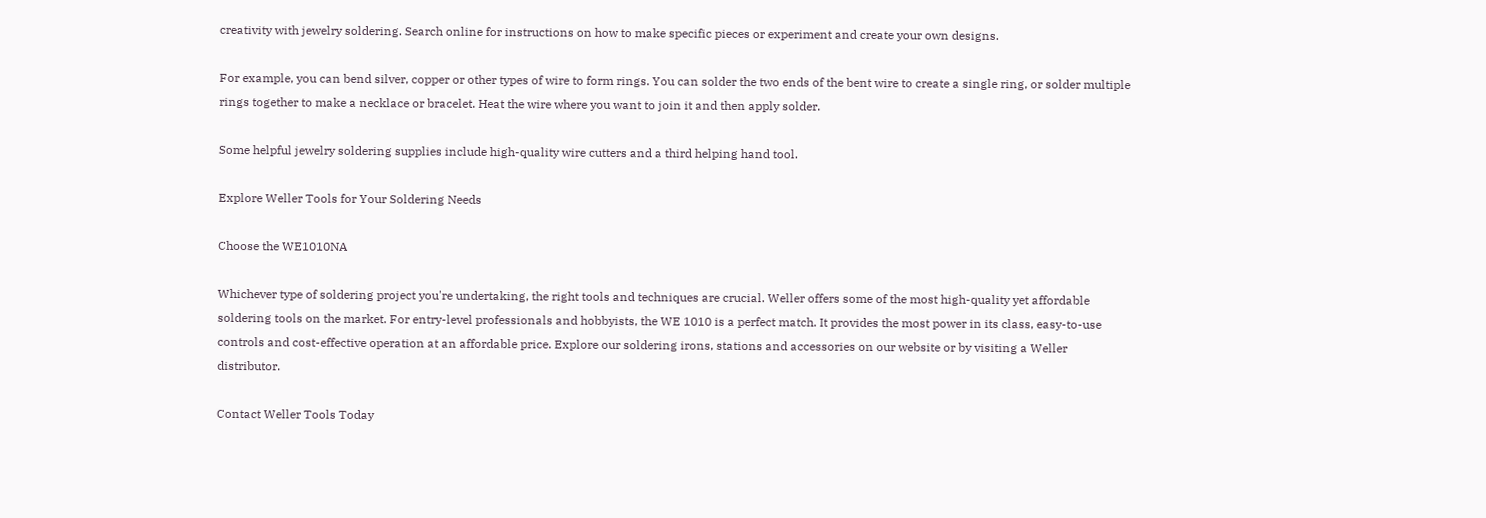creativity with jewelry soldering. Search online for instructions on how to make specific pieces or experiment and create your own designs.

For example, you can bend silver, copper or other types of wire to form rings. You can solder the two ends of the bent wire to create a single ring, or solder multiple rings together to make a necklace or bracelet. Heat the wire where you want to join it and then apply solder.

Some helpful jewelry soldering supplies include high-quality wire cutters and a third helping hand tool.

Explore Weller Tools for Your Soldering Needs

Choose the WE1010NA

Whichever type of soldering project you're undertaking, the right tools and techniques are crucial. Weller offers some of the most high-quality yet affordable soldering tools on the market. For entry-level professionals and hobbyists, the WE 1010 is a perfect match. It provides the most power in its class, easy-to-use controls and cost-effective operation at an affordable price. Explore our soldering irons, stations and accessories on our website or by visiting a Weller distributor.

Contact Weller Tools Today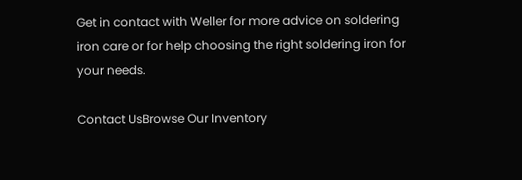Get in contact with Weller for more advice on soldering iron care or for help choosing the right soldering iron for your needs.

Contact UsBrowse Our Inventory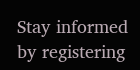Stay informed by registering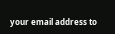your email address to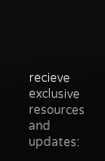recieve exclusive resources and updates: